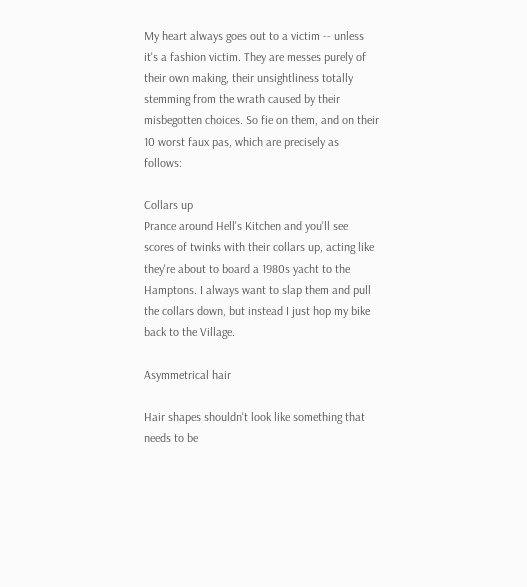My heart always goes out to a victim -- unless it's a fashion victim. They are messes purely of their own making, their unsightliness totally stemming from the wrath caused by their misbegotten choices. So fie on them, and on their 10 worst faux pas, which are precisely as follows:

Collars up
Prance around Hell's Kitchen and you'll see scores of twinks with their collars up, acting like they're about to board a 1980s yacht to the Hamptons. I always want to slap them and pull the collars down, but instead I just hop my bike back to the Village.

Asymmetrical hair

Hair shapes shouldn't look like something that needs to be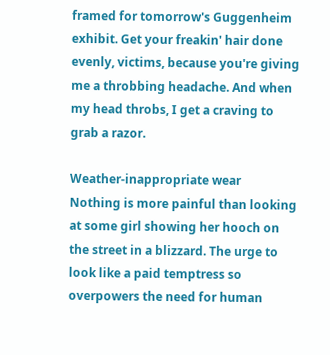framed for tomorrow's Guggenheim exhibit. Get your freakin' hair done evenly, victims, because you're giving me a throbbing headache. And when my head throbs, I get a craving to grab a razor.

Weather-inappropriate wear
Nothing is more painful than looking at some girl showing her hooch on the street in a blizzard. The urge to look like a paid temptress so overpowers the need for human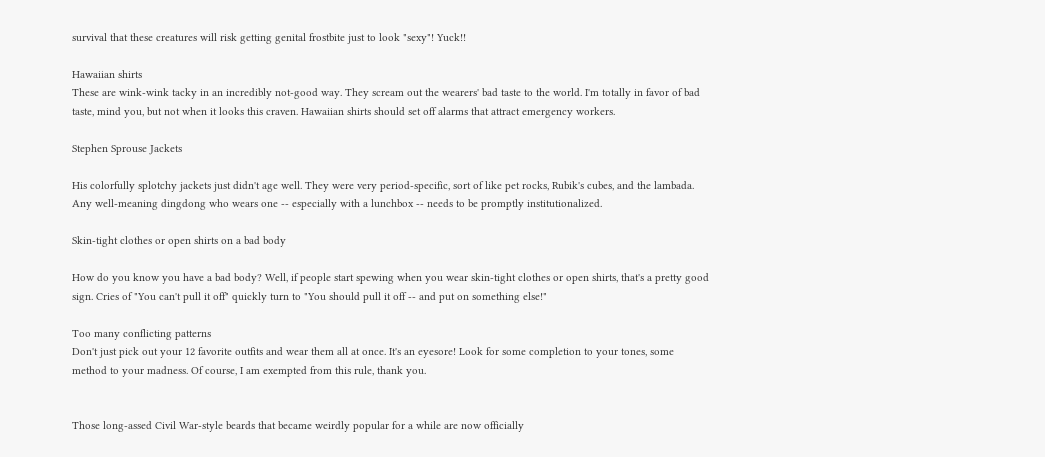survival that these creatures will risk getting genital frostbite just to look "sexy"! Yuck!!

Hawaiian shirts
These are wink-wink tacky in an incredibly not-good way. They scream out the wearers' bad taste to the world. I'm totally in favor of bad taste, mind you, but not when it looks this craven. Hawaiian shirts should set off alarms that attract emergency workers.

Stephen Sprouse Jackets

His colorfully splotchy jackets just didn't age well. They were very period-specific, sort of like pet rocks, Rubik's cubes, and the lambada. Any well-meaning dingdong who wears one -- especially with a lunchbox -- needs to be promptly institutionalized.

Skin-tight clothes or open shirts on a bad body

How do you know you have a bad body? Well, if people start spewing when you wear skin-tight clothes or open shirts, that's a pretty good sign. Cries of "You can't pull it off" quickly turn to "You should pull it off -- and put on something else!"

Too many conflicting patterns
Don't just pick out your 12 favorite outfits and wear them all at once. It's an eyesore! Look for some completion to your tones, some method to your madness. Of course, I am exempted from this rule, thank you.


Those long-assed Civil War-style beards that became weirdly popular for a while are now officially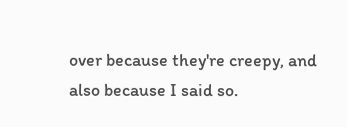over because they're creepy, and also because I said so.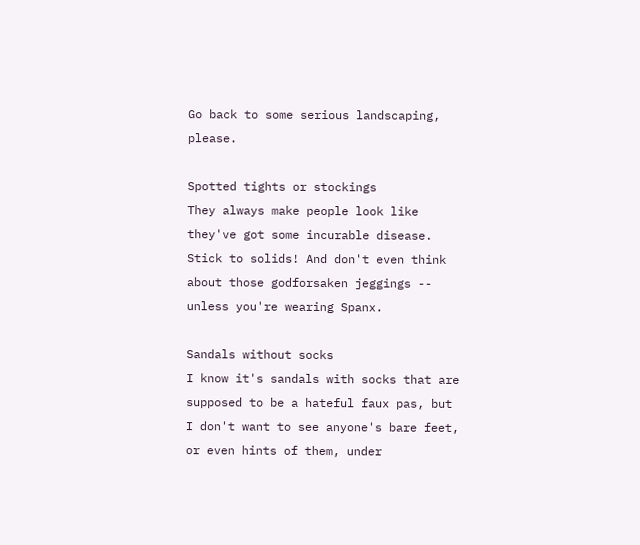Go back to some serious landscaping, please.

Spotted tights or stockings
They always make people look like they've got some incurable disease. Stick to solids! And don't even think about those godforsaken jeggings -- unless you're wearing Spanx.

Sandals without socks
I know it's sandals with socks that are supposed to be a hateful faux pas, but I don't want to see anyone's bare feet, or even hints of them, under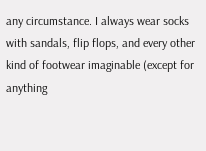any circumstance. I always wear socks with sandals, flip flops, and every other kind of footwear imaginable (except for anything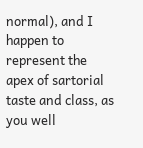normal), and I happen to represent the apex of sartorial taste and class, as you well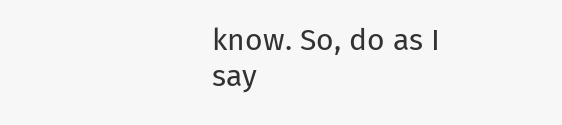know. So, do as I say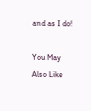and as I do!

You May Also Like